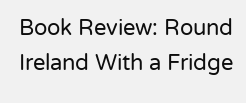Book Review: Round Ireland With a Fridge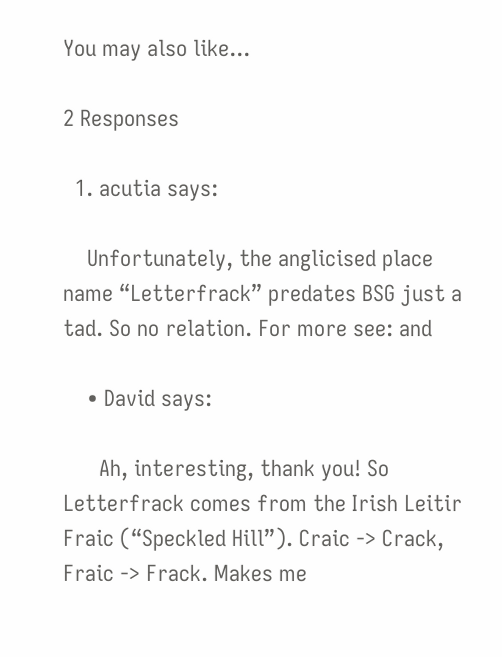You may also like...

2 Responses

  1. acutia says:

    Unfortunately, the anglicised place name “Letterfrack” predates BSG just a tad. So no relation. For more see: and

    • David says:

      Ah, interesting, thank you! So Letterfrack comes from the Irish Leitir Fraic (“Speckled Hill”). Craic -> Crack, Fraic -> Frack. Makes me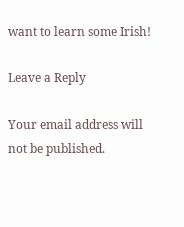want to learn some Irish!

Leave a Reply

Your email address will not be published.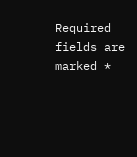Required fields are marked *